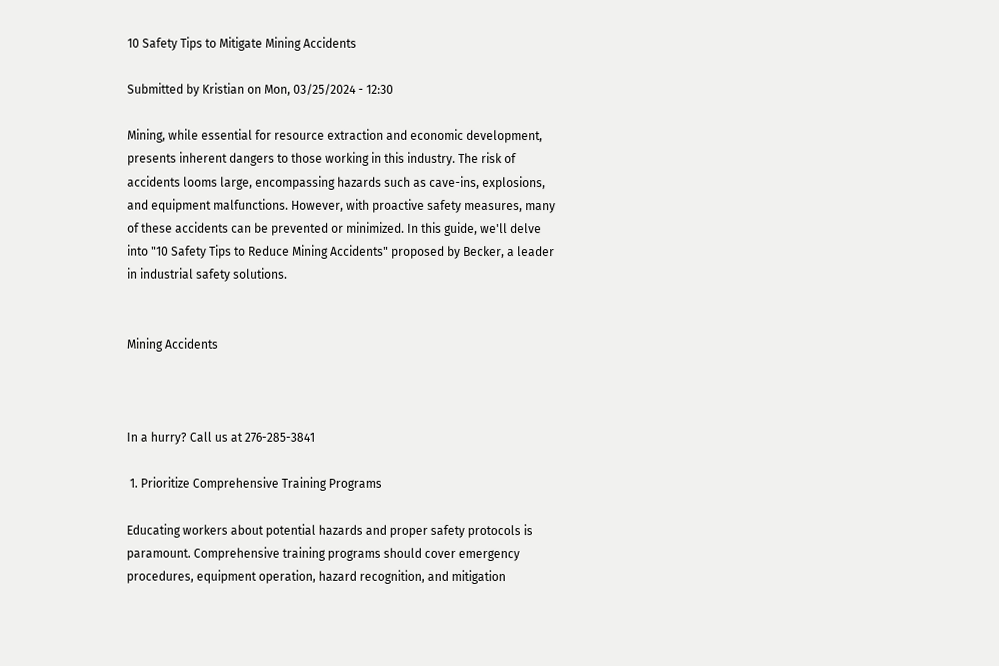10 Safety Tips to Mitigate Mining Accidents

Submitted by Kristian on Mon, 03/25/2024 - 12:30

Mining, while essential for resource extraction and economic development, presents inherent dangers to those working in this industry. The risk of accidents looms large, encompassing hazards such as cave-ins, explosions, and equipment malfunctions. However, with proactive safety measures, many of these accidents can be prevented or minimized. In this guide, we'll delve into "10 Safety Tips to Reduce Mining Accidents" proposed by Becker, a leader in industrial safety solutions.


Mining Accidents



In a hurry? Call us at 276-285-3841

 1. Prioritize Comprehensive Training Programs

Educating workers about potential hazards and proper safety protocols is paramount. Comprehensive training programs should cover emergency procedures, equipment operation, hazard recognition, and mitigation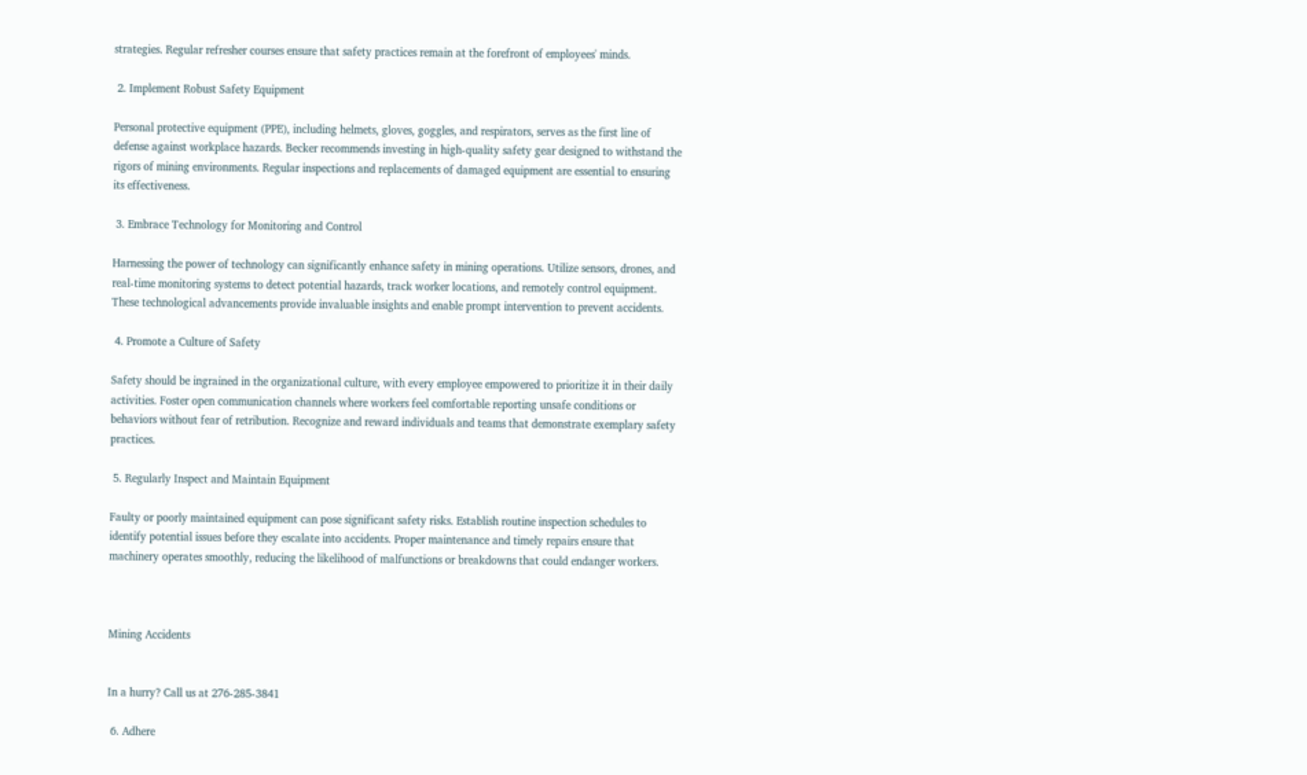strategies. Regular refresher courses ensure that safety practices remain at the forefront of employees' minds.

 2. Implement Robust Safety Equipment

Personal protective equipment (PPE), including helmets, gloves, goggles, and respirators, serves as the first line of defense against workplace hazards. Becker recommends investing in high-quality safety gear designed to withstand the rigors of mining environments. Regular inspections and replacements of damaged equipment are essential to ensuring its effectiveness.

 3. Embrace Technology for Monitoring and Control

Harnessing the power of technology can significantly enhance safety in mining operations. Utilize sensors, drones, and real-time monitoring systems to detect potential hazards, track worker locations, and remotely control equipment. These technological advancements provide invaluable insights and enable prompt intervention to prevent accidents.

 4. Promote a Culture of Safety

Safety should be ingrained in the organizational culture, with every employee empowered to prioritize it in their daily activities. Foster open communication channels where workers feel comfortable reporting unsafe conditions or behaviors without fear of retribution. Recognize and reward individuals and teams that demonstrate exemplary safety practices.

 5. Regularly Inspect and Maintain Equipment

Faulty or poorly maintained equipment can pose significant safety risks. Establish routine inspection schedules to identify potential issues before they escalate into accidents. Proper maintenance and timely repairs ensure that machinery operates smoothly, reducing the likelihood of malfunctions or breakdowns that could endanger workers.



Mining Accidents


In a hurry? Call us at 276-285-3841

 6. Adhere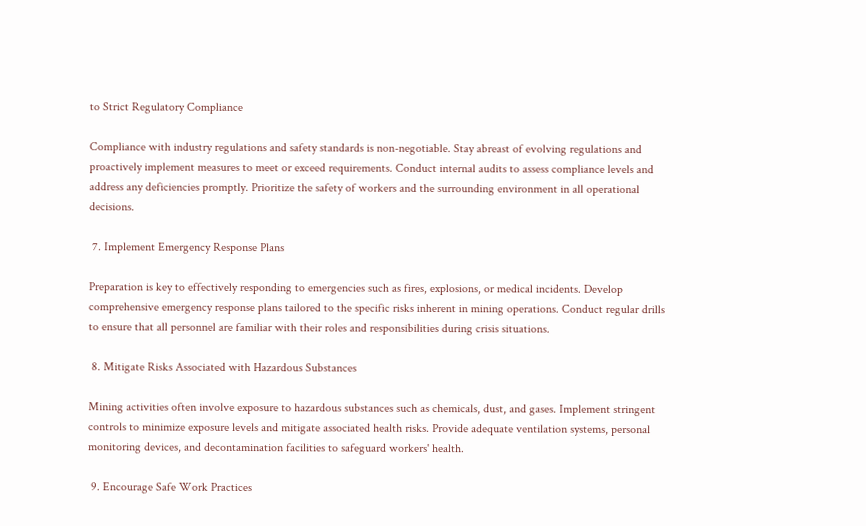to Strict Regulatory Compliance

Compliance with industry regulations and safety standards is non-negotiable. Stay abreast of evolving regulations and proactively implement measures to meet or exceed requirements. Conduct internal audits to assess compliance levels and address any deficiencies promptly. Prioritize the safety of workers and the surrounding environment in all operational decisions.

 7. Implement Emergency Response Plans

Preparation is key to effectively responding to emergencies such as fires, explosions, or medical incidents. Develop comprehensive emergency response plans tailored to the specific risks inherent in mining operations. Conduct regular drills to ensure that all personnel are familiar with their roles and responsibilities during crisis situations.

 8. Mitigate Risks Associated with Hazardous Substances

Mining activities often involve exposure to hazardous substances such as chemicals, dust, and gases. Implement stringent controls to minimize exposure levels and mitigate associated health risks. Provide adequate ventilation systems, personal monitoring devices, and decontamination facilities to safeguard workers' health.

 9. Encourage Safe Work Practices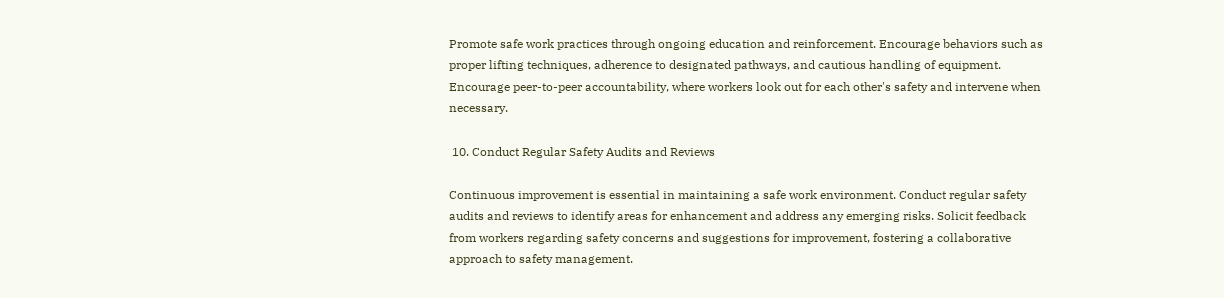Promote safe work practices through ongoing education and reinforcement. Encourage behaviors such as proper lifting techniques, adherence to designated pathways, and cautious handling of equipment. Encourage peer-to-peer accountability, where workers look out for each other's safety and intervene when necessary.

 10. Conduct Regular Safety Audits and Reviews

Continuous improvement is essential in maintaining a safe work environment. Conduct regular safety audits and reviews to identify areas for enhancement and address any emerging risks. Solicit feedback from workers regarding safety concerns and suggestions for improvement, fostering a collaborative approach to safety management.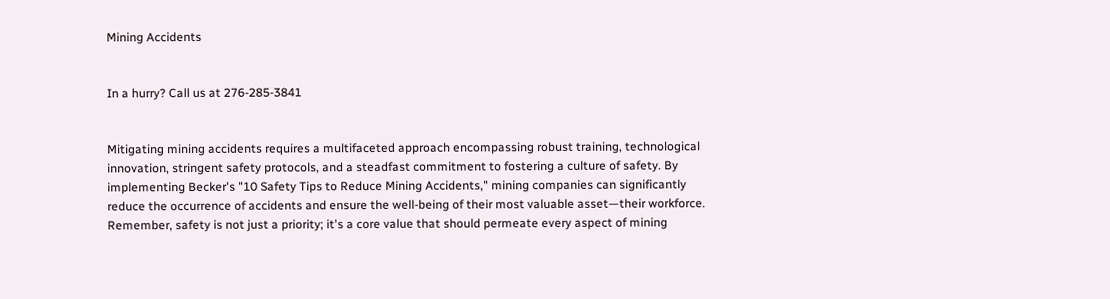Mining Accidents


In a hurry? Call us at 276-285-3841


Mitigating mining accidents requires a multifaceted approach encompassing robust training, technological innovation, stringent safety protocols, and a steadfast commitment to fostering a culture of safety. By implementing Becker's "10 Safety Tips to Reduce Mining Accidents," mining companies can significantly reduce the occurrence of accidents and ensure the well-being of their most valuable asset—their workforce. Remember, safety is not just a priority; it's a core value that should permeate every aspect of mining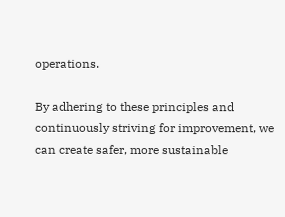operations.

By adhering to these principles and continuously striving for improvement, we can create safer, more sustainable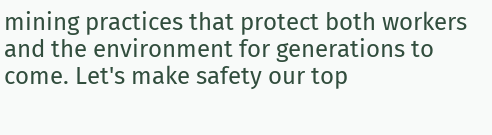mining practices that protect both workers and the environment for generations to come. Let's make safety our top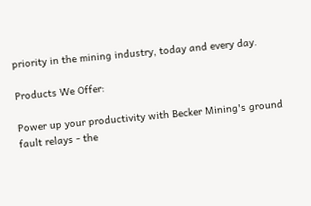priority in the mining industry, today and every day.

Products We Offer:

Power up your productivity with Becker Mining's ground fault relays - the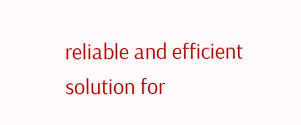reliable and efficient solution for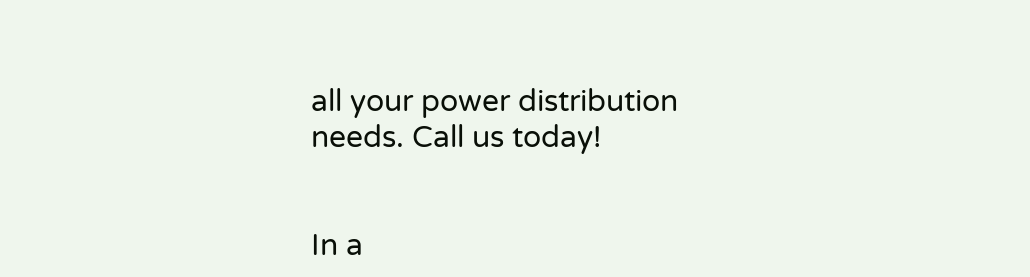all your power distribution needs. Call us today!


In a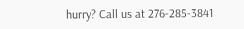hurry? Call us at 276-285-3841